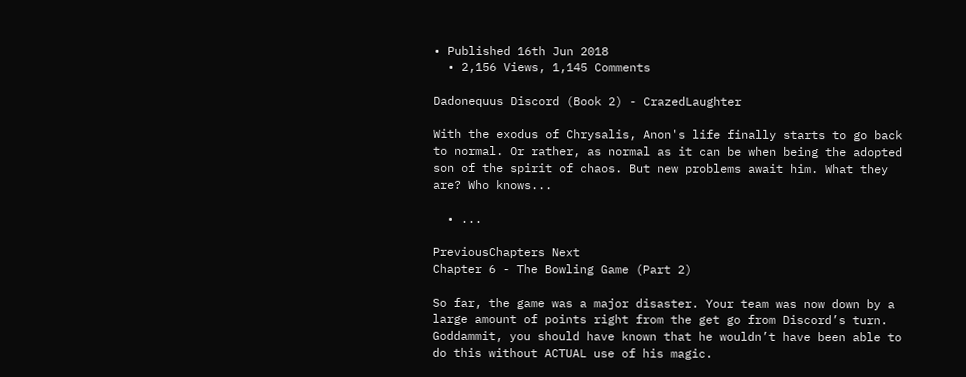• Published 16th Jun 2018
  • 2,156 Views, 1,145 Comments

Dadonequus Discord (Book 2) - CrazedLaughter

With the exodus of Chrysalis, Anon's life finally starts to go back to normal. Or rather, as normal as it can be when being the adopted son of the spirit of chaos. But new problems await him. What they are? Who knows...

  • ...

PreviousChapters Next
Chapter 6 - The Bowling Game (Part 2)

So far, the game was a major disaster. Your team was now down by a large amount of points right from the get go from Discord’s turn. Goddammit, you should have known that he wouldn’t have been able to do this without ACTUAL use of his magic.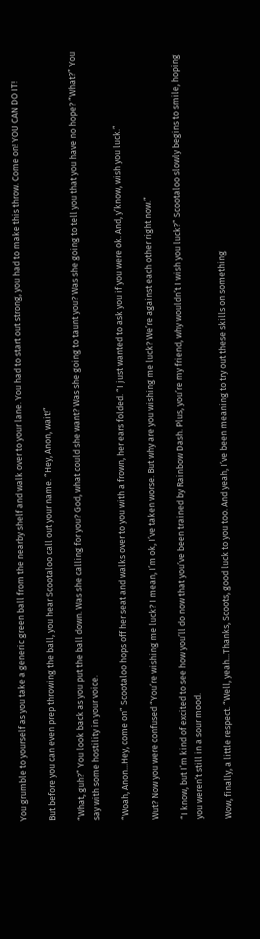You grumble to yourself as you take a generic green ball from the nearby shelf and walk over to your lane. You had to start out strong, you had to make this throw. Come on! YOU CAN DO IT!

But before you can even prep throwing the ball, you hear Scootaloo call out your name. “Hey, Anon, wait!”

“What, guh?” You look back as you put the ball down. Was she calling for you? God, what could she want? Was she going to taunt you? Was she going to tell you that you have no hope? “What?” You say with some hostility in your voice.

“Woah, Anon...Hey, come on” Scootaloo hops off her seat and walks over to you with a frown, her ears folded. “I just wanted to ask you if you were ok. And, y’know, wish you luck.”

Wut? Now you were confused “You’re wishing me luck? I mean, I’m ok, I’ve taken worse. But why are you wishing me luck? We’re against each other right now.”

“I know, but I’m kind of excited to see how you’ll do now that you’ve been trained by Rainbow Dash. Plus, you’re my friend, why wouldn’t I wish you luck?” Scootaloo slowly begins to smile, hoping you weren’t still in a sour mood.

Wow, finally, a little respect. “Well, yeah...Thanks, Scoots, good luck to you too. And yeah, I’ve been meaning to try out these skills on something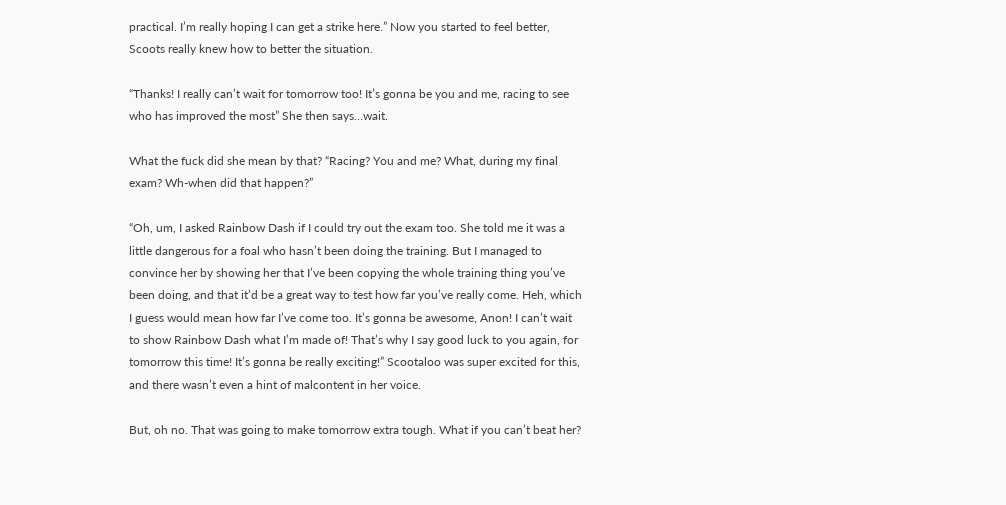practical. I’m really hoping I can get a strike here.” Now you started to feel better, Scoots really knew how to better the situation.

“Thanks! I really can’t wait for tomorrow too! It’s gonna be you and me, racing to see who has improved the most” She then says…wait.

What the fuck did she mean by that? “Racing? You and me? What, during my final exam? Wh-when did that happen?”

“Oh, um, I asked Rainbow Dash if I could try out the exam too. She told me it was a little dangerous for a foal who hasn’t been doing the training. But I managed to convince her by showing her that I’ve been copying the whole training thing you’ve been doing, and that it’d be a great way to test how far you’ve really come. Heh, which I guess would mean how far I’ve come too. It’s gonna be awesome, Anon! I can’t wait to show Rainbow Dash what I’m made of! That’s why I say good luck to you again, for tomorrow this time! It’s gonna be really exciting!” Scootaloo was super excited for this, and there wasn’t even a hint of malcontent in her voice.

But, oh no. That was going to make tomorrow extra tough. What if you can’t beat her?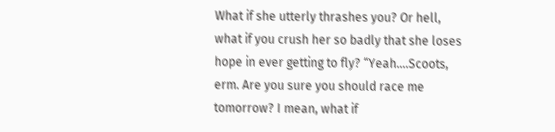What if she utterly thrashes you? Or hell, what if you crush her so badly that she loses hope in ever getting to fly? “Yeah….Scoots, erm. Are you sure you should race me tomorrow? I mean, what if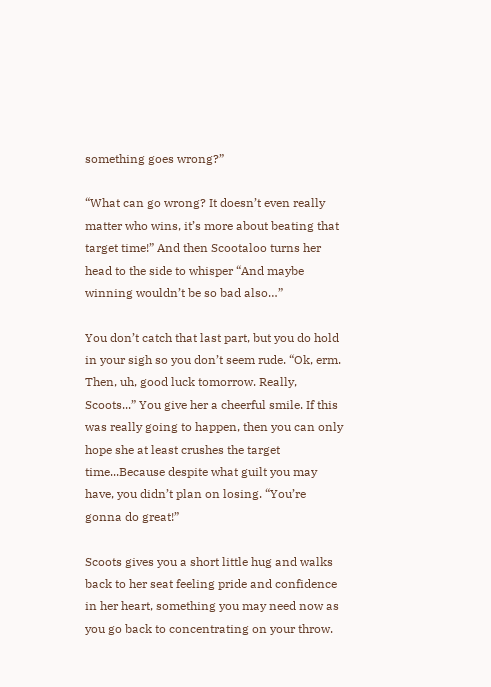something goes wrong?”

“What can go wrong? It doesn’t even really matter who wins, it’s more about beating that target time!” And then Scootaloo turns her head to the side to whisper “And maybe winning wouldn’t be so bad also…”

You don’t catch that last part, but you do hold in your sigh so you don’t seem rude. “Ok, erm. Then, uh, good luck tomorrow. Really, Scoots...” You give her a cheerful smile. If this was really going to happen, then you can only hope she at least crushes the target time...Because despite what guilt you may have, you didn’t plan on losing. “You’re gonna do great!”

Scoots gives you a short little hug and walks back to her seat feeling pride and confidence in her heart, something you may need now as you go back to concentrating on your throw.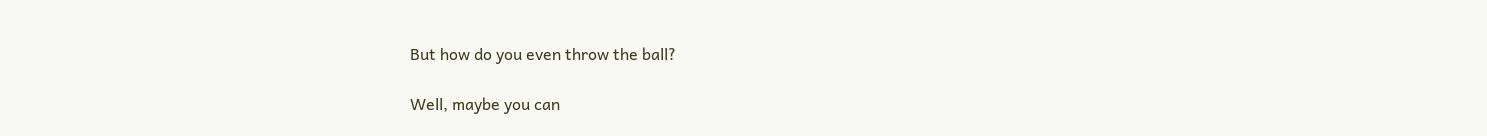But how do you even throw the ball?

Well, maybe you can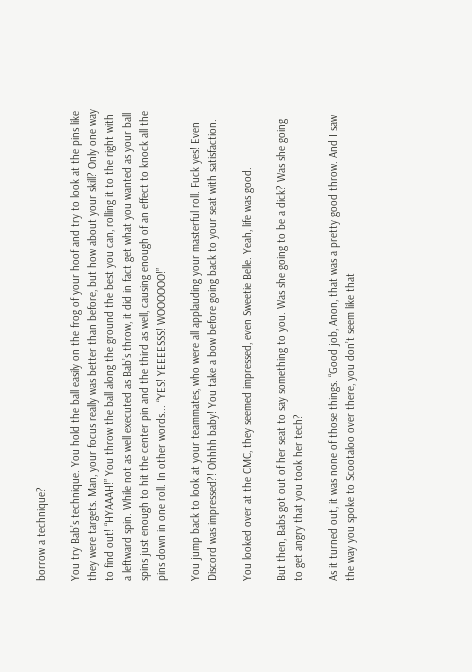borrow a technique?

You try Bab’s technique. You hold the ball easily on the frog of your hoof and try to look at the pins like they were targets. Man, your focus really was better than before, but how about your skill? Only one way to find out! “HYAAAH!” You throw the ball along the ground the best you can, rolling it to the right with a leftward spin. While not as well executed as Bab’s throw, it did in fact get what you wanted as your ball spins just enough to hit the center pin and the third as well, causing enough of an effect to knock all the pins down in one roll. In other words... “YES! YEEEESSS! WOOOOOO!”

You jump back to look at your teammates, who were all applauding your masterful roll. Fuck yes! Even Discord was impressed?! Ohhhh baby! You take a bow before going back to your seat with satisfaction.

You looked over at the CMC, they seemed impressed, even Sweetie Belle. Yeah, life was good.

But then, Babs got out of her seat to say something to you. Was she going to be a dick? Was she going to get angry that you took her tech?

As it turned out, it was none of those things. “Good job, Anon, that was a pretty good throw. And I saw the way you spoke to Scootaloo over there, you don’t seem like that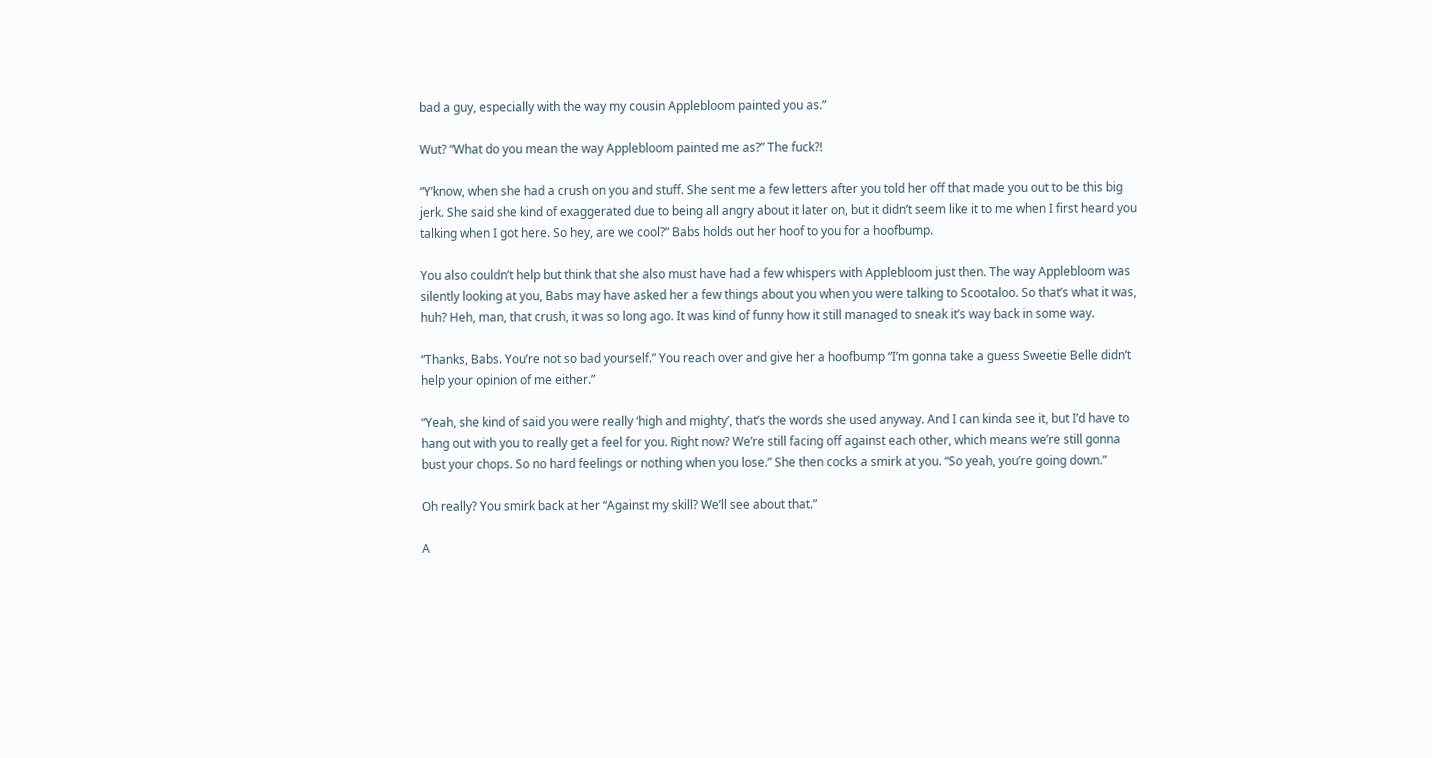bad a guy, especially with the way my cousin Applebloom painted you as.”

Wut? “What do you mean the way Applebloom painted me as?” The fuck?!

“Y’know, when she had a crush on you and stuff. She sent me a few letters after you told her off that made you out to be this big jerk. She said she kind of exaggerated due to being all angry about it later on, but it didn’t seem like it to me when I first heard you talking when I got here. So hey, are we cool?” Babs holds out her hoof to you for a hoofbump.

You also couldn’t help but think that she also must have had a few whispers with Applebloom just then. The way Applebloom was silently looking at you, Babs may have asked her a few things about you when you were talking to Scootaloo. So that’s what it was, huh? Heh, man, that crush, it was so long ago. It was kind of funny how it still managed to sneak it’s way back in some way.

“Thanks, Babs. You’re not so bad yourself.” You reach over and give her a hoofbump “I’m gonna take a guess Sweetie Belle didn’t help your opinion of me either.”

“Yeah, she kind of said you were really ‘high and mighty’, that’s the words she used anyway. And I can kinda see it, but I’d have to hang out with you to really get a feel for you. Right now? We’re still facing off against each other, which means we’re still gonna bust your chops. So no hard feelings or nothing when you lose.” She then cocks a smirk at you. “So yeah, you’re going down.”

Oh really? You smirk back at her “Against my skill? We’ll see about that.”

A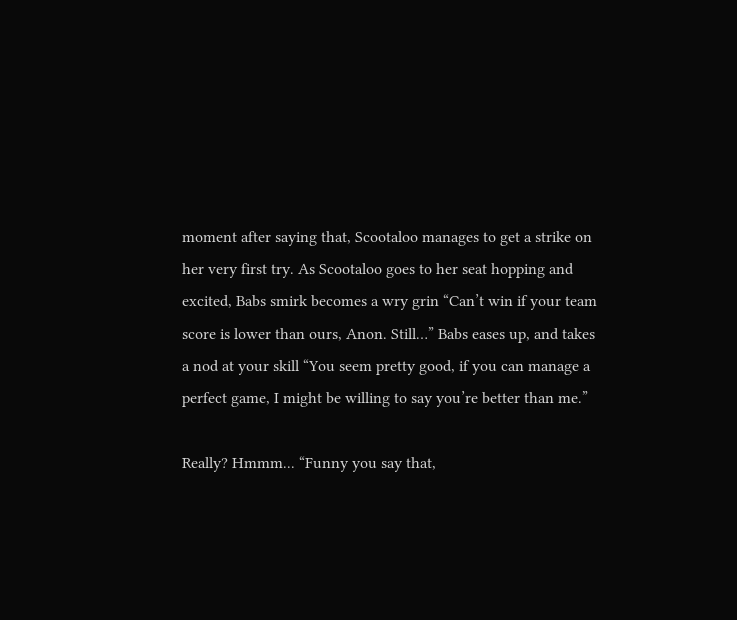moment after saying that, Scootaloo manages to get a strike on her very first try. As Scootaloo goes to her seat hopping and excited, Babs smirk becomes a wry grin “Can’t win if your team score is lower than ours, Anon. Still…” Babs eases up, and takes a nod at your skill “You seem pretty good, if you can manage a perfect game, I might be willing to say you’re better than me.”

Really? Hmmm... “Funny you say that,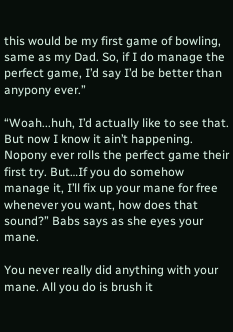this would be my first game of bowling, same as my Dad. So, if I do manage the perfect game, I’d say I’d be better than anypony ever.”

“Woah...huh, I’d actually like to see that. But now I know it ain’t happening. Nopony ever rolls the perfect game their first try. But…If you do somehow manage it, I’ll fix up your mane for free whenever you want, how does that sound?” Babs says as she eyes your mane.

You never really did anything with your mane. All you do is brush it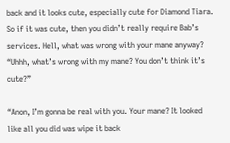back and it looks cute, especially cute for Diamond Tiara. So if it was cute, then you didn’t really require Bab’s services. Hell, what was wrong with your mane anyway? “Uhhh, what’s wrong with my mane? You don’t think it’s cute?”

“Anon, I’m gonna be real with you. Your mane? It looked like all you did was wipe it back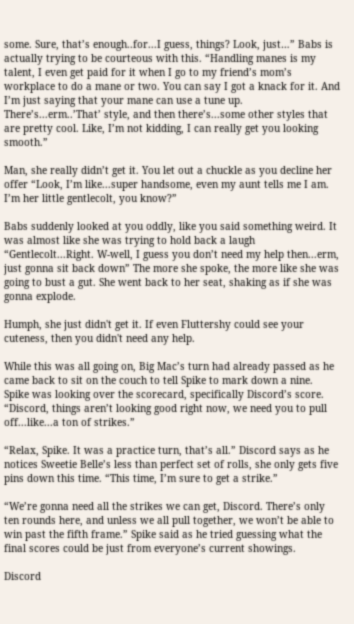some. Sure, that’s enough..for...I guess, things? Look, just…” Babs is actually trying to be courteous with this. “Handling manes is my talent, I even get paid for it when I go to my friend’s mom’s workplace to do a mane or two. You can say I got a knack for it. And I’m just saying that your mane can use a tune up. There’s...erm..’That’ style, and then there’s...some other styles that are pretty cool. Like, I’m not kidding, I can really get you looking smooth.”

Man, she really didn’t get it. You let out a chuckle as you decline her offer “Look, I’m like...super handsome, even my aunt tells me I am. I’m her little gentlecolt, you know?”

Babs suddenly looked at you oddly, like you said something weird. It was almost like she was trying to hold back a laugh “Gentlecolt...Right. W-well, I guess you don’t need my help then...erm, just gonna sit back down” The more she spoke, the more like she was going to bust a gut. She went back to her seat, shaking as if she was gonna explode.

Humph, she just didn't get it. If even Fluttershy could see your cuteness, then you didn't need any help.

While this was all going on, Big Mac’s turn had already passed as he came back to sit on the couch to tell Spike to mark down a nine. Spike was looking over the scorecard, specifically Discord’s score. “Discord, things aren’t looking good right now, we need you to pull off...like...a ton of strikes.”

“Relax, Spike. It was a practice turn, that’s all.” Discord says as he notices Sweetie Belle’s less than perfect set of rolls, she only gets five pins down this time. “This time, I’m sure to get a strike.”

“We’re gonna need all the strikes we can get, Discord. There’s only ten rounds here, and unless we all pull together, we won’t be able to win past the fifth frame.” Spike said as he tried guessing what the final scores could be just from everyone’s current showings.

Discord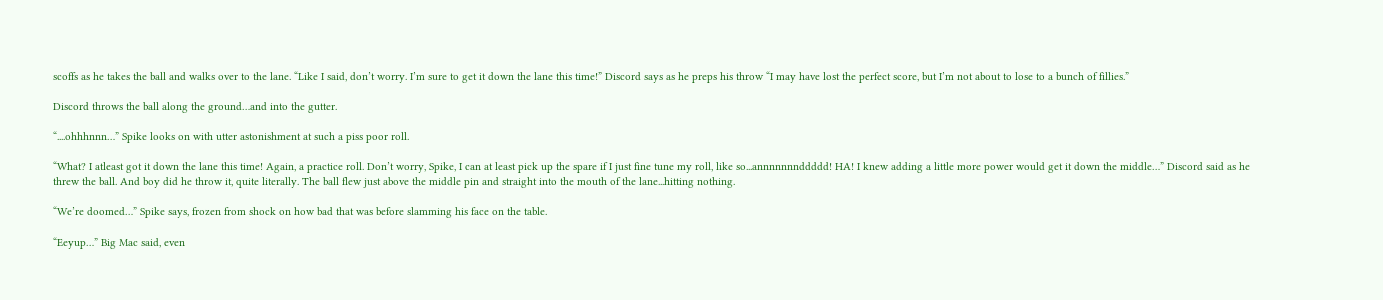scoffs as he takes the ball and walks over to the lane. “Like I said, don’t worry. I’m sure to get it down the lane this time!” Discord says as he preps his throw “I may have lost the perfect score, but I’m not about to lose to a bunch of fillies.”

Discord throws the ball along the ground…and into the gutter.

“....ohhhnnn…” Spike looks on with utter astonishment at such a piss poor roll.

“What? I atleast got it down the lane this time! Again, a practice roll. Don’t worry, Spike, I can at least pick up the spare if I just fine tune my roll, like so...annnnnnnddddd! HA! I knew adding a little more power would get it down the middle…” Discord said as he threw the ball. And boy did he throw it, quite literally. The ball flew just above the middle pin and straight into the mouth of the lane...hitting nothing.

“We’re doomed…” Spike says, frozen from shock on how bad that was before slamming his face on the table.

“Eeyup…” Big Mac said, even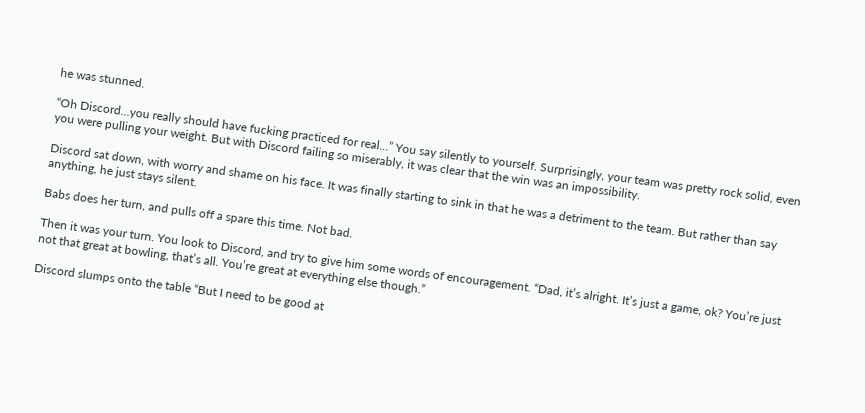he was stunned.

“Oh Discord…you really should have fucking practiced for real…” You say silently to yourself. Surprisingly, your team was pretty rock solid, even you were pulling your weight. But with Discord failing so miserably, it was clear that the win was an impossibility.

Discord sat down, with worry and shame on his face. It was finally starting to sink in that he was a detriment to the team. But rather than say anything, he just stays silent.

Babs does her turn, and pulls off a spare this time. Not bad.

Then it was your turn. You look to Discord, and try to give him some words of encouragement. “Dad, it’s alright. It’s just a game, ok? You’re just not that great at bowling, that’s all. You’re great at everything else though.”

Discord slumps onto the table “But I need to be good at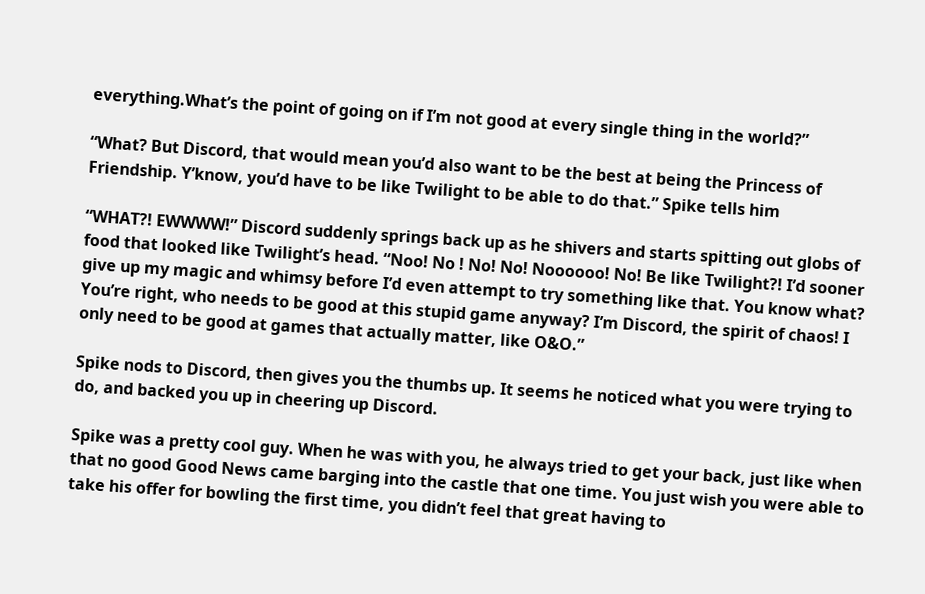everything.What’s the point of going on if I’m not good at every single thing in the world?”

“What? But Discord, that would mean you’d also want to be the best at being the Princess of Friendship. Y’know, you’d have to be like Twilight to be able to do that.” Spike tells him

“WHAT?! EWWWW!” Discord suddenly springs back up as he shivers and starts spitting out globs of food that looked like Twilight’s head. “Noo! No ! No! No! Noooooo! No! Be like Twilight?! I’d sooner give up my magic and whimsy before I’d even attempt to try something like that. You know what? You’re right, who needs to be good at this stupid game anyway? I’m Discord, the spirit of chaos! I only need to be good at games that actually matter, like O&O.”

Spike nods to Discord, then gives you the thumbs up. It seems he noticed what you were trying to do, and backed you up in cheering up Discord.

Spike was a pretty cool guy. When he was with you, he always tried to get your back, just like when that no good Good News came barging into the castle that one time. You just wish you were able to take his offer for bowling the first time, you didn’t feel that great having to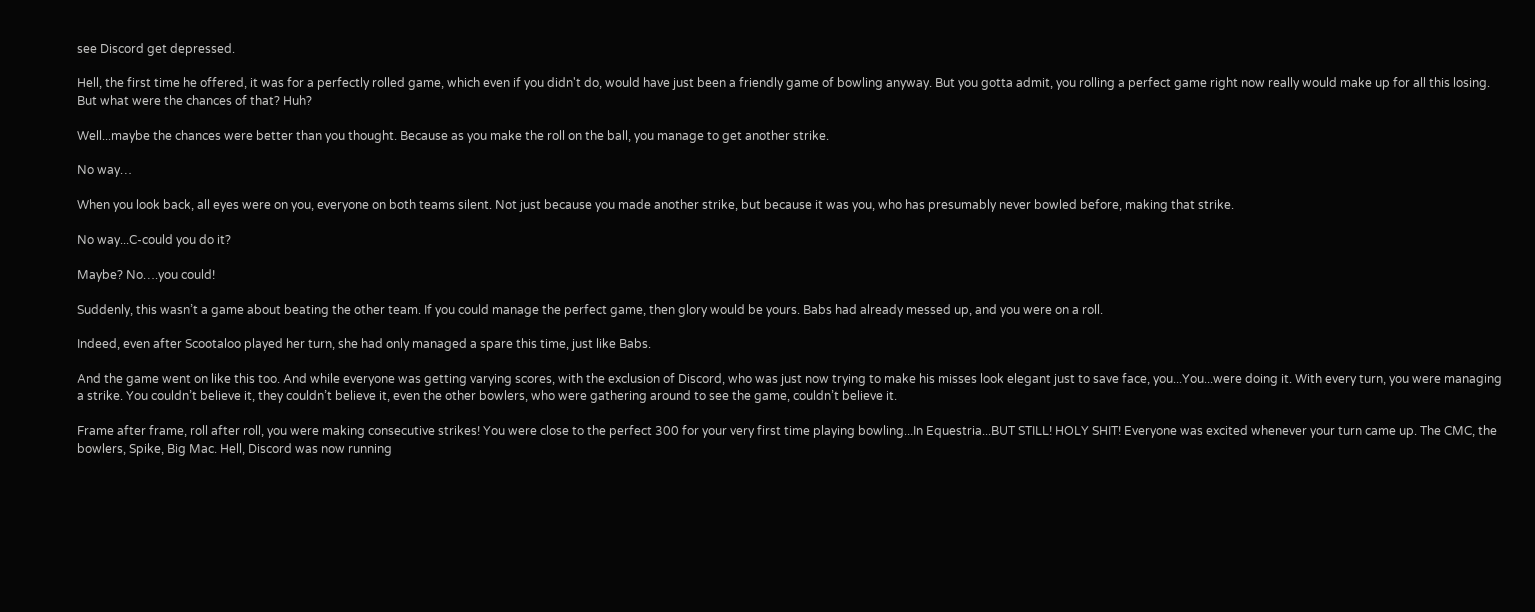see Discord get depressed.

Hell, the first time he offered, it was for a perfectly rolled game, which even if you didn't do, would have just been a friendly game of bowling anyway. But you gotta admit, you rolling a perfect game right now really would make up for all this losing. But what were the chances of that? Huh?

Well...maybe the chances were better than you thought. Because as you make the roll on the ball, you manage to get another strike.

No way…

When you look back, all eyes were on you, everyone on both teams silent. Not just because you made another strike, but because it was you, who has presumably never bowled before, making that strike.

No way...C-could you do it?

Maybe? No….you could!

Suddenly, this wasn’t a game about beating the other team. If you could manage the perfect game, then glory would be yours. Babs had already messed up, and you were on a roll.

Indeed, even after Scootaloo played her turn, she had only managed a spare this time, just like Babs.

And the game went on like this too. And while everyone was getting varying scores, with the exclusion of Discord, who was just now trying to make his misses look elegant just to save face, you...You...were doing it. With every turn, you were managing a strike. You couldn’t believe it, they couldn’t believe it, even the other bowlers, who were gathering around to see the game, couldn’t believe it.

Frame after frame, roll after roll, you were making consecutive strikes! You were close to the perfect 300 for your very first time playing bowling...In Equestria...BUT STILL! HOLY SHIT! Everyone was excited whenever your turn came up. The CMC, the bowlers, Spike, Big Mac. Hell, Discord was now running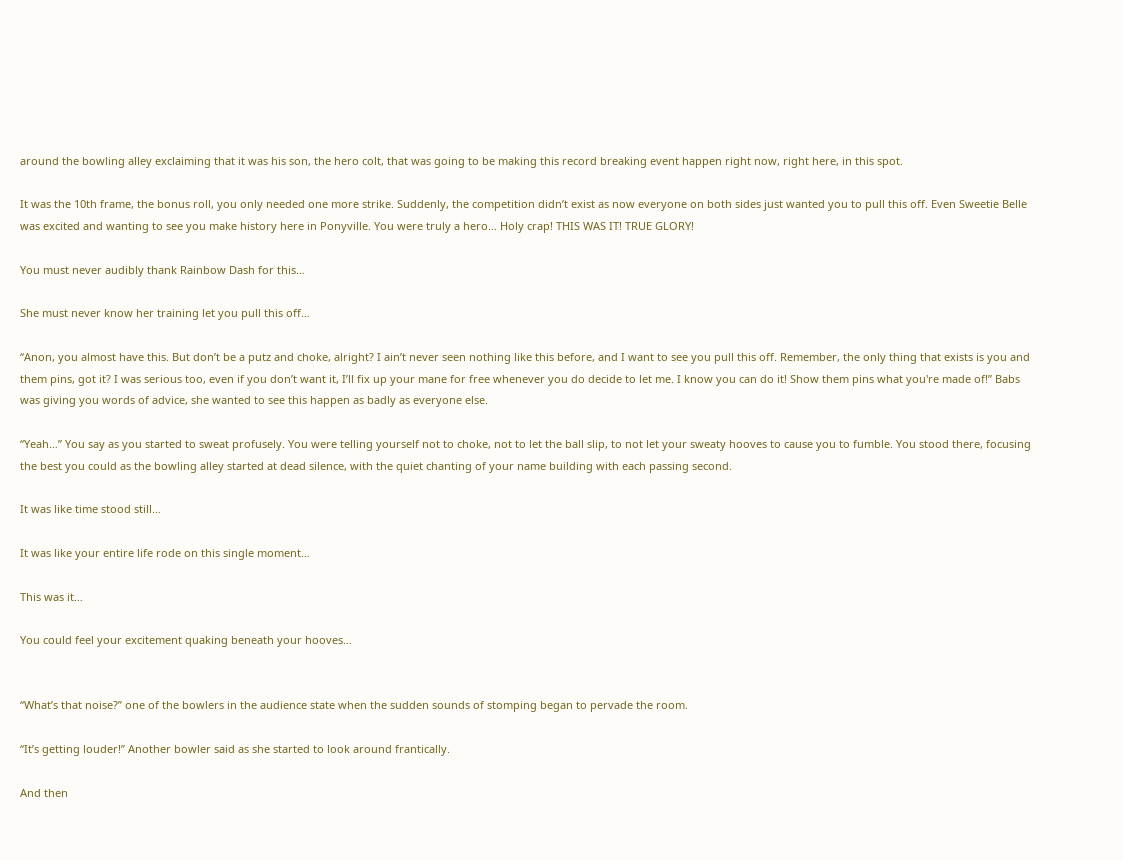around the bowling alley exclaiming that it was his son, the hero colt, that was going to be making this record breaking event happen right now, right here, in this spot.

It was the 10th frame, the bonus roll, you only needed one more strike. Suddenly, the competition didn’t exist as now everyone on both sides just wanted you to pull this off. Even Sweetie Belle was excited and wanting to see you make history here in Ponyville. You were truly a hero… Holy crap! THIS WAS IT! TRUE GLORY!

You must never audibly thank Rainbow Dash for this…

She must never know her training let you pull this off…

“Anon, you almost have this. But don’t be a putz and choke, alright? I ain’t never seen nothing like this before, and I want to see you pull this off. Remember, the only thing that exists is you and them pins, got it? I was serious too, even if you don’t want it, I’ll fix up your mane for free whenever you do decide to let me. I know you can do it! Show them pins what you're made of!” Babs was giving you words of advice, she wanted to see this happen as badly as everyone else.

“Yeah…” You say as you started to sweat profusely. You were telling yourself not to choke, not to let the ball slip, to not let your sweaty hooves to cause you to fumble. You stood there, focusing the best you could as the bowling alley started at dead silence, with the quiet chanting of your name building with each passing second.

It was like time stood still…

It was like your entire life rode on this single moment…

This was it…

You could feel your excitement quaking beneath your hooves…


“What’s that noise?” one of the bowlers in the audience state when the sudden sounds of stomping began to pervade the room.

“It’s getting louder!” Another bowler said as she started to look around frantically.

And then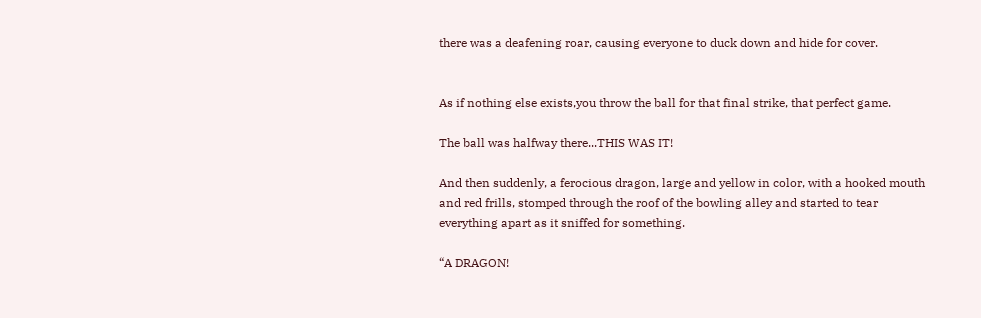there was a deafening roar, causing everyone to duck down and hide for cover.


As if nothing else exists,you throw the ball for that final strike, that perfect game.

The ball was halfway there...THIS WAS IT!

And then suddenly, a ferocious dragon, large and yellow in color, with a hooked mouth and red frills, stomped through the roof of the bowling alley and started to tear everything apart as it sniffed for something.

“A DRAGON!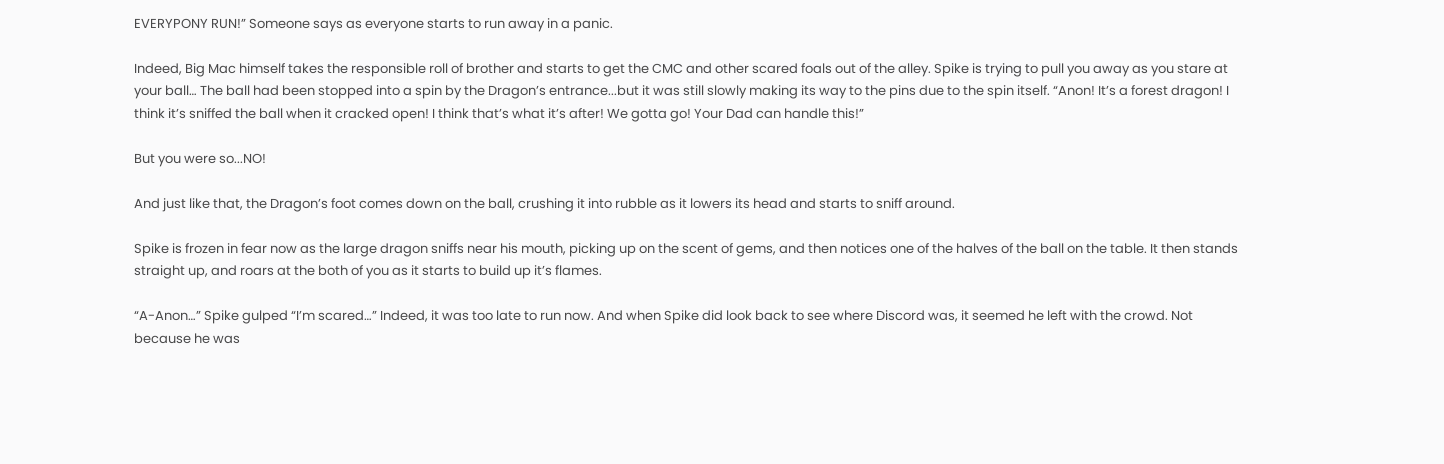EVERYPONY RUN!” Someone says as everyone starts to run away in a panic.

Indeed, Big Mac himself takes the responsible roll of brother and starts to get the CMC and other scared foals out of the alley. Spike is trying to pull you away as you stare at your ball… The ball had been stopped into a spin by the Dragon’s entrance...but it was still slowly making its way to the pins due to the spin itself. “Anon! It’s a forest dragon! I think it’s sniffed the ball when it cracked open! I think that’s what it’s after! We gotta go! Your Dad can handle this!”

But you were so...NO!

And just like that, the Dragon’s foot comes down on the ball, crushing it into rubble as it lowers its head and starts to sniff around.

Spike is frozen in fear now as the large dragon sniffs near his mouth, picking up on the scent of gems, and then notices one of the halves of the ball on the table. It then stands straight up, and roars at the both of you as it starts to build up it’s flames.

“A-Anon…” Spike gulped “I’m scared…” Indeed, it was too late to run now. And when Spike did look back to see where Discord was, it seemed he left with the crowd. Not because he was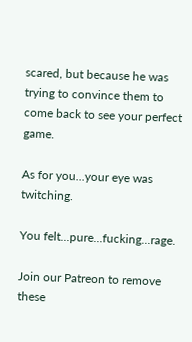scared, but because he was trying to convince them to come back to see your perfect game.

As for you...your eye was twitching.

You felt...pure...fucking...rage.

Join our Patreon to remove these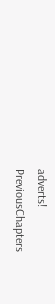adverts!
PreviousChapters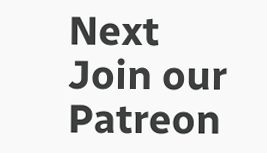Next
Join our Patreon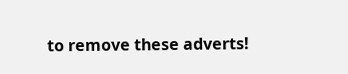to remove these adverts!